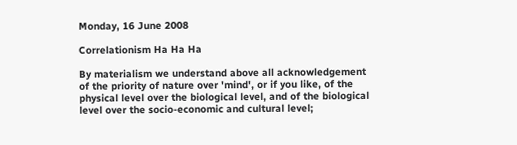Monday, 16 June 2008

Correlationism Ha Ha Ha

By materialism we understand above all acknowledgement of the priority of nature over 'mind', or if you like, of the physical level over the biological level, and of the biological level over the socio-economic and cultural level;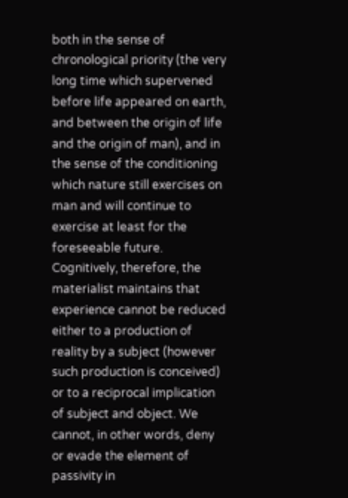both in the sense of chronological priority (the very long time which supervened before life appeared on earth, and between the origin of life and the origin of man), and in the sense of the conditioning which nature still exercises on man and will continue to exercise at least for the foreseeable future. Cognitively, therefore, the materialist maintains that experience cannot be reduced either to a production of reality by a subject (however such production is conceived) or to a reciprocal implication of subject and object. We cannot, in other words, deny or evade the element of passivity in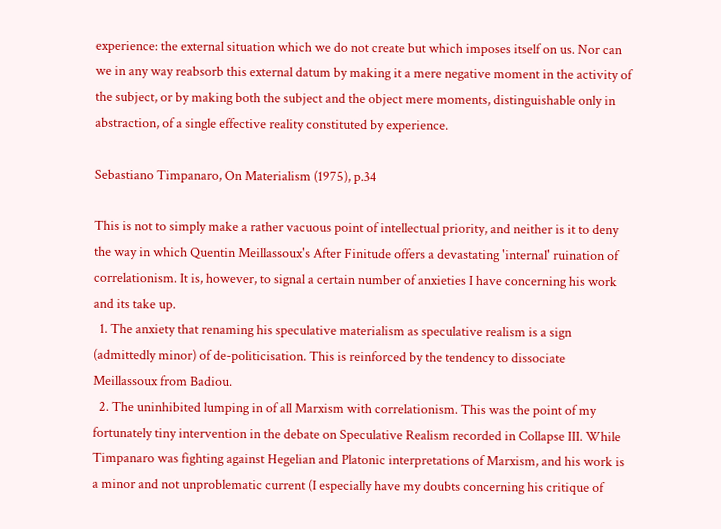experience: the external situation which we do not create but which imposes itself on us. Nor can we in any way reabsorb this external datum by making it a mere negative moment in the activity of the subject, or by making both the subject and the object mere moments, distinguishable only in abstraction, of a single effective reality constituted by experience.

Sebastiano Timpanaro, On Materialism (1975), p.34

This is not to simply make a rather vacuous point of intellectual priority, and neither is it to deny the way in which Quentin Meillassoux's After Finitude offers a devastating 'internal' ruination of correlationism. It is, however, to signal a certain number of anxieties I have concerning his work and its take up.
  1. The anxiety that renaming his speculative materialism as speculative realism is a sign (admittedly minor) of de-politicisation. This is reinforced by the tendency to dissociate Meillassoux from Badiou.
  2. The uninhibited lumping in of all Marxism with correlationism. This was the point of my fortunately tiny intervention in the debate on Speculative Realism recorded in Collapse III. While Timpanaro was fighting against Hegelian and Platonic interpretations of Marxism, and his work is a minor and not unproblematic current (I especially have my doubts concerning his critique of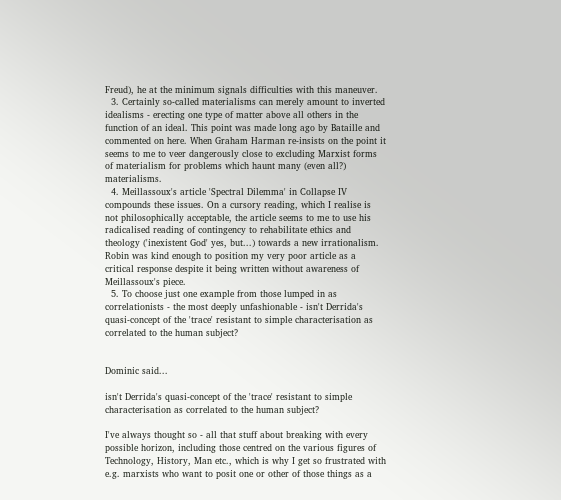Freud), he at the minimum signals difficulties with this maneuver.
  3. Certainly so-called materialisms can merely amount to inverted idealisms - erecting one type of matter above all others in the function of an ideal. This point was made long ago by Bataille and commented on here. When Graham Harman re-insists on the point it seems to me to veer dangerously close to excluding Marxist forms of materialism for problems which haunt many (even all?) materialisms.
  4. Meillassoux's article 'Spectral Dilemma' in Collapse IV compounds these issues. On a cursory reading, which I realise is not philosophically acceptable, the article seems to me to use his radicalised reading of contingency to rehabilitate ethics and theology ('inexistent God' yes, but...) towards a new irrationalism. Robin was kind enough to position my very poor article as a critical response despite it being written without awareness of Meillassoux's piece.
  5. To choose just one example from those lumped in as correlationists - the most deeply unfashionable - isn't Derrida's quasi-concept of the 'trace' resistant to simple characterisation as correlated to the human subject?


Dominic said...

isn't Derrida's quasi-concept of the 'trace' resistant to simple characterisation as correlated to the human subject?

I've always thought so - all that stuff about breaking with every possible horizon, including those centred on the various figures of Technology, History, Man etc., which is why I get so frustrated with e.g. marxists who want to posit one or other of those things as a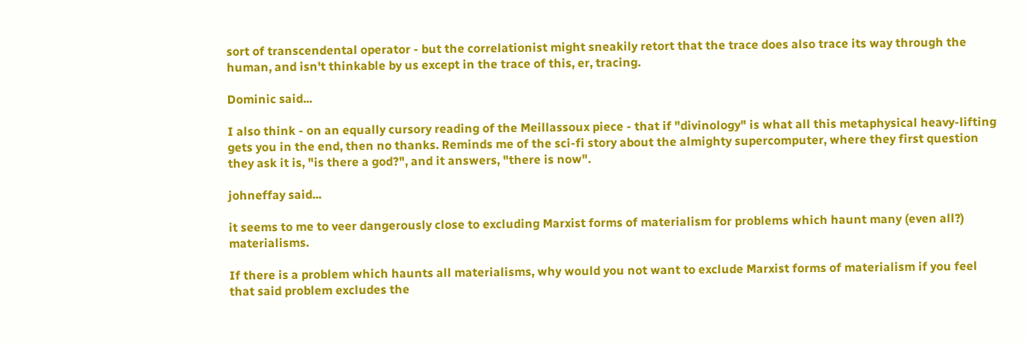sort of transcendental operator - but the correlationist might sneakily retort that the trace does also trace its way through the human, and isn't thinkable by us except in the trace of this, er, tracing.

Dominic said...

I also think - on an equally cursory reading of the Meillassoux piece - that if "divinology" is what all this metaphysical heavy-lifting gets you in the end, then no thanks. Reminds me of the sci-fi story about the almighty supercomputer, where they first question they ask it is, "is there a god?", and it answers, "there is now".

johneffay said...

it seems to me to veer dangerously close to excluding Marxist forms of materialism for problems which haunt many (even all?) materialisms.

If there is a problem which haunts all materialisms, why would you not want to exclude Marxist forms of materialism if you feel that said problem excludes the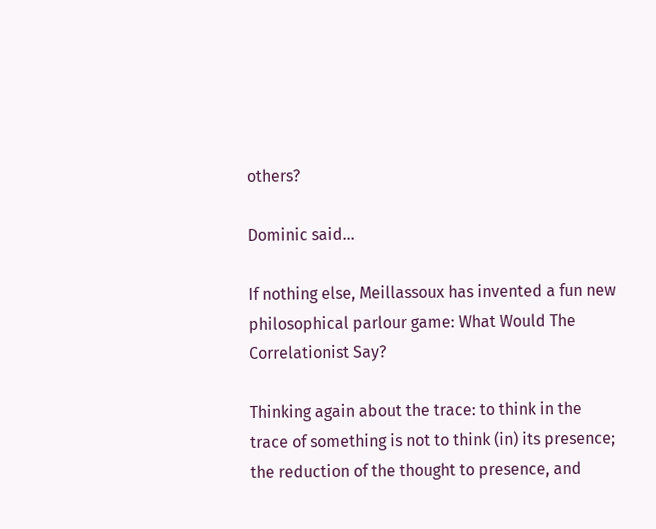others?

Dominic said...

If nothing else, Meillassoux has invented a fun new philosophical parlour game: What Would The Correlationist Say?

Thinking again about the trace: to think in the trace of something is not to think (in) its presence; the reduction of the thought to presence, and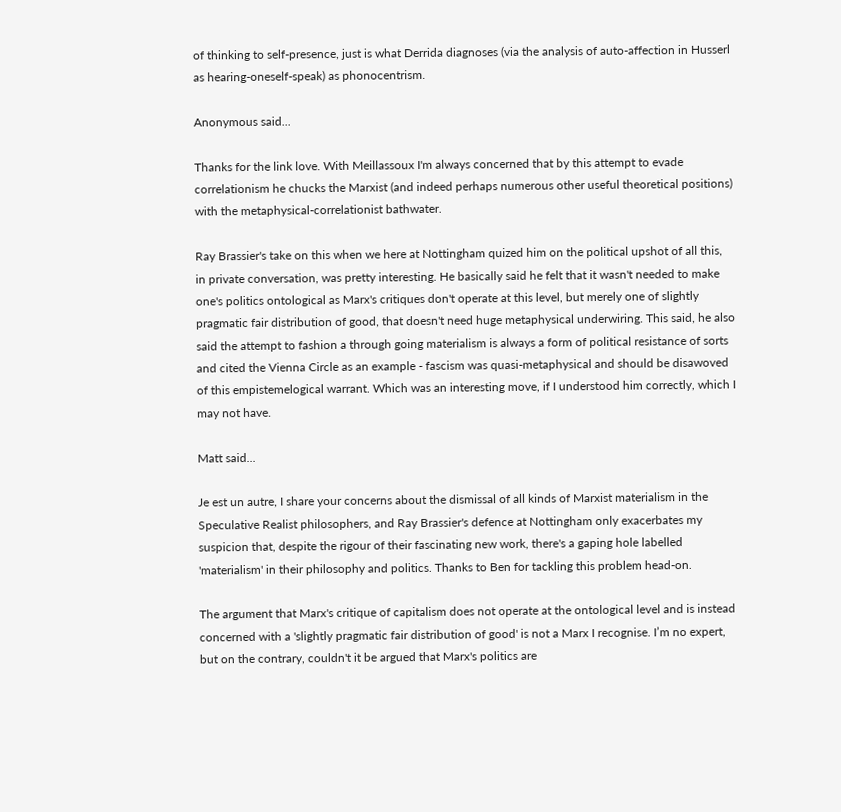of thinking to self-presence, just is what Derrida diagnoses (via the analysis of auto-affection in Husserl as hearing-oneself-speak) as phonocentrism.

Anonymous said...

Thanks for the link love. With Meillassoux I'm always concerned that by this attempt to evade correlationism he chucks the Marxist (and indeed perhaps numerous other useful theoretical positions) with the metaphysical-correlationist bathwater.

Ray Brassier's take on this when we here at Nottingham quized him on the political upshot of all this, in private conversation, was pretty interesting. He basically said he felt that it wasn't needed to make one's politics ontological as Marx's critiques don't operate at this level, but merely one of slightly pragmatic fair distribution of good, that doesn't need huge metaphysical underwiring. This said, he also said the attempt to fashion a through going materialism is always a form of political resistance of sorts and cited the Vienna Circle as an example - fascism was quasi-metaphysical and should be disawoved of this empistemelogical warrant. Which was an interesting move, if I understood him correctly, which I may not have.

Matt said...

Je est un autre, I share your concerns about the dismissal of all kinds of Marxist materialism in the Speculative Realist philosophers, and Ray Brassier's defence at Nottingham only exacerbates my suspicion that, despite the rigour of their fascinating new work, there's a gaping hole labelled 'materialism' in their philosophy and politics. Thanks to Ben for tackling this problem head-on.

The argument that Marx's critique of capitalism does not operate at the ontological level and is instead concerned with a 'slightly pragmatic fair distribution of good' is not a Marx I recognise. I’m no expert, but on the contrary, couldn't it be argued that Marx's politics are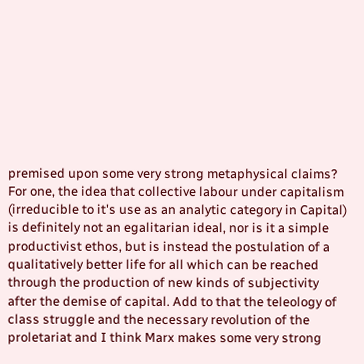premised upon some very strong metaphysical claims? For one, the idea that collective labour under capitalism (irreducible to it's use as an analytic category in Capital) is definitely not an egalitarian ideal, nor is it a simple productivist ethos, but is instead the postulation of a qualitatively better life for all which can be reached through the production of new kinds of subjectivity after the demise of capital. Add to that the teleology of class struggle and the necessary revolution of the proletariat and I think Marx makes some very strong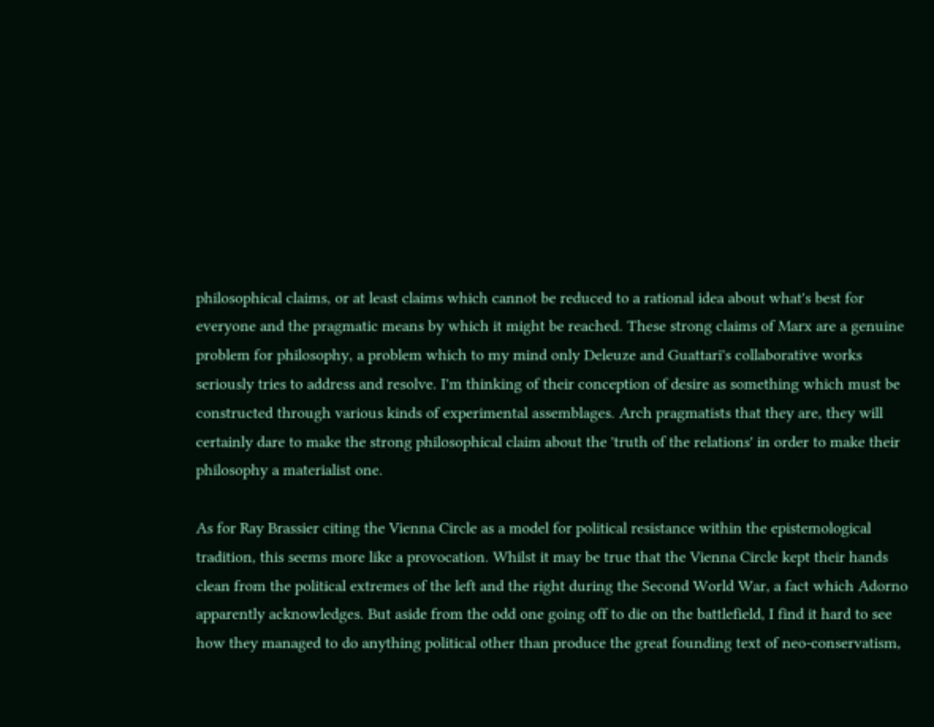philosophical claims, or at least claims which cannot be reduced to a rational idea about what's best for everyone and the pragmatic means by which it might be reached. These strong claims of Marx are a genuine problem for philosophy, a problem which to my mind only Deleuze and Guattari's collaborative works seriously tries to address and resolve. I'm thinking of their conception of desire as something which must be constructed through various kinds of experimental assemblages. Arch pragmatists that they are, they will certainly dare to make the strong philosophical claim about the 'truth of the relations' in order to make their philosophy a materialist one.

As for Ray Brassier citing the Vienna Circle as a model for political resistance within the epistemological tradition, this seems more like a provocation. Whilst it may be true that the Vienna Circle kept their hands clean from the political extremes of the left and the right during the Second World War, a fact which Adorno apparently acknowledges. But aside from the odd one going off to die on the battlefield, I find it hard to see how they managed to do anything political other than produce the great founding text of neo-conservatism,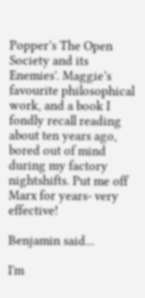Popper’s The Open Society and its Enemies'. Maggie’s favourite philosophical work, and a book I fondly recall reading about ten years ago, bored out of mind during my factory nightshifts. Put me off Marx for years- very effective!

Benjamin said...

I'm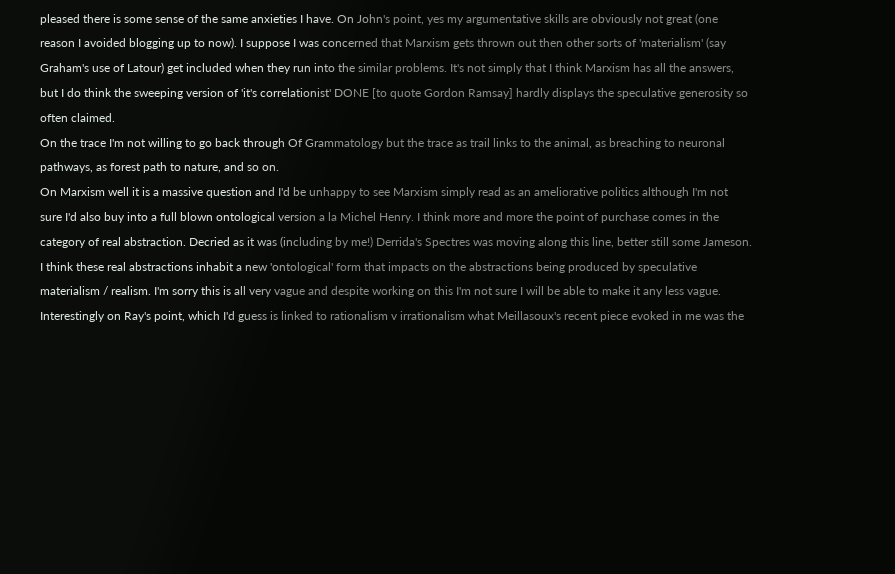pleased there is some sense of the same anxieties I have. On John's point, yes my argumentative skills are obviously not great (one reason I avoided blogging up to now). I suppose I was concerned that Marxism gets thrown out then other sorts of 'materialism' (say Graham's use of Latour) get included when they run into the similar problems. It's not simply that I think Marxism has all the answers, but I do think the sweeping version of 'it's correlationist' DONE [to quote Gordon Ramsay] hardly displays the speculative generosity so often claimed.
On the trace I'm not willing to go back through Of Grammatology but the trace as trail links to the animal, as breaching to neuronal pathways, as forest path to nature, and so on.
On Marxism well it is a massive question and I'd be unhappy to see Marxism simply read as an ameliorative politics although I'm not sure I'd also buy into a full blown ontological version a la Michel Henry. I think more and more the point of purchase comes in the category of real abstraction. Decried as it was (including by me!) Derrida's Spectres was moving along this line, better still some Jameson. I think these real abstractions inhabit a new 'ontological' form that impacts on the abstractions being produced by speculative materialism / realism. I'm sorry this is all very vague and despite working on this I'm not sure I will be able to make it any less vague. Interestingly on Ray's point, which I'd guess is linked to rationalism v irrationalism what Meillasoux's recent piece evoked in me was the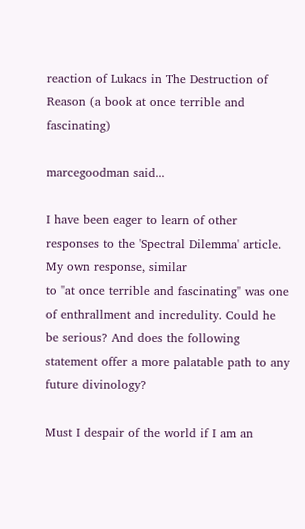reaction of Lukacs in The Destruction of Reason (a book at once terrible and fascinating)

marcegoodman said...

I have been eager to learn of other responses to the 'Spectral Dilemma' article. My own response, similar
to "at once terrible and fascinating" was one of enthrallment and incredulity. Could he be serious? And does the following statement offer a more palatable path to any future divinology?

Must I despair of the world if I am an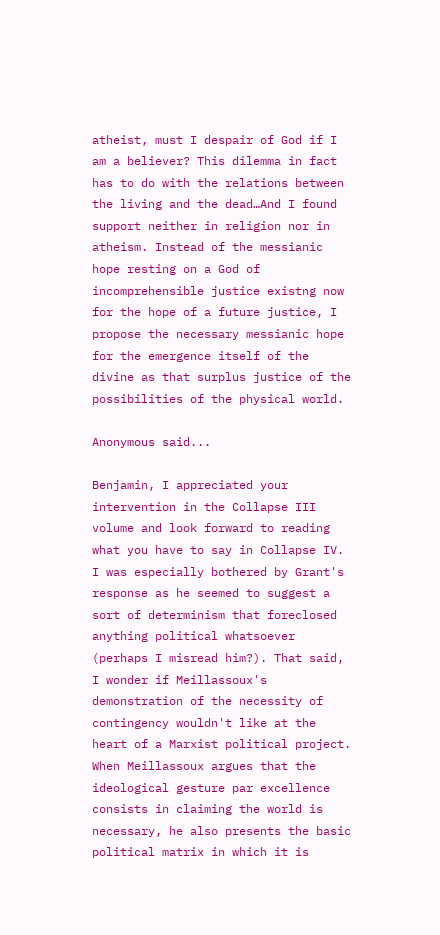atheist, must I despair of God if I am a believer? This dilemma in fact has to do with the relations between the living and the dead…And I found support neither in religion nor in atheism. Instead of the messianic hope resting on a God of incomprehensible justice existng now for the hope of a future justice, I propose the necessary messianic hope for the emergence itself of the divine as that surplus justice of the possibilities of the physical world.

Anonymous said...

Benjamin, I appreciated your intervention in the Collapse III volume and look forward to reading what you have to say in Collapse IV. I was especially bothered by Grant's response as he seemed to suggest a sort of determinism that foreclosed anything political whatsoever (perhaps I misread him?). That said, I wonder if Meillassoux's demonstration of the necessity of contingency wouldn't like at the heart of a Marxist political project. When Meillassoux argues that the ideological gesture par excellence consists in claiming the world is necessary, he also presents the basic political matrix in which it is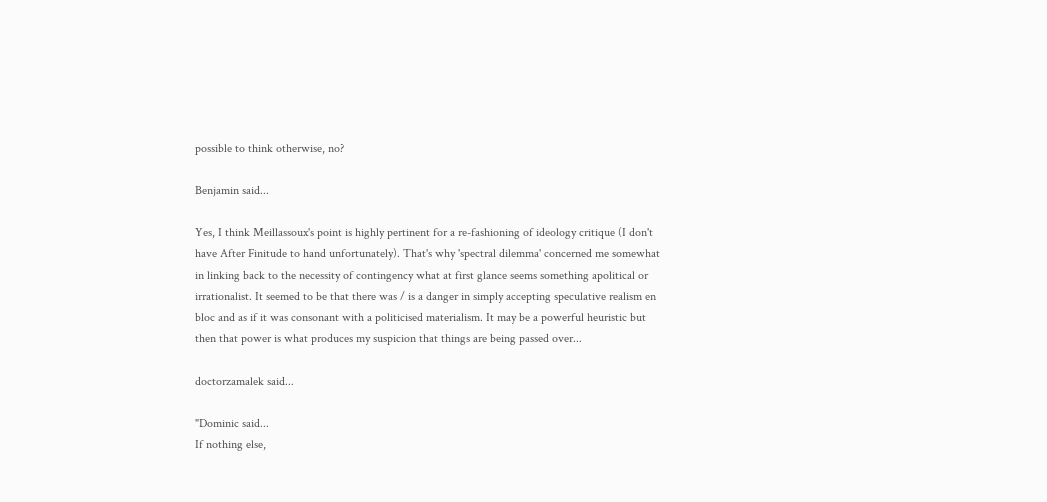possible to think otherwise, no?

Benjamin said...

Yes, I think Meillassoux's point is highly pertinent for a re-fashioning of ideology critique (I don't have After Finitude to hand unfortunately). That's why 'spectral dilemma' concerned me somewhat in linking back to the necessity of contingency what at first glance seems something apolitical or irrationalist. It seemed to be that there was / is a danger in simply accepting speculative realism en bloc and as if it was consonant with a politicised materialism. It may be a powerful heuristic but then that power is what produces my suspicion that things are being passed over...

doctorzamalek said...

"Dominic said...
If nothing else,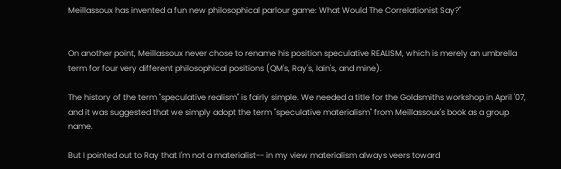Meillassoux has invented a fun new philosophical parlour game: What Would The Correlationist Say?"


On another point, Meillassoux never chose to rename his position speculative REALISM, which is merely an umbrella term for four very different philosophical positions (QM's, Ray's, Iain's, and mine).

The history of the term "speculative realism" is fairly simple. We needed a title for the Goldsmiths workshop in April '07, and it was suggested that we simply adopt the term "speculative materialism" from Meillassoux's book as a group name.

But I pointed out to Ray that I'm not a materialist-- in my view materialism always veers toward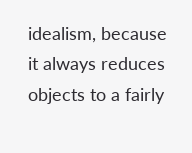idealism, because it always reduces objects to a fairly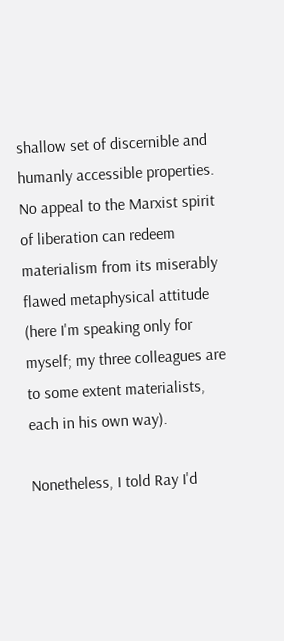shallow set of discernible and humanly accessible properties. No appeal to the Marxist spirit of liberation can redeem materialism from its miserably flawed metaphysical attitude (here I'm speaking only for myself; my three colleagues are to some extent materialists, each in his own way).

Nonetheless, I told Ray I'd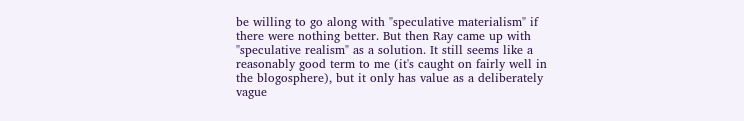be willing to go along with "speculative materialism" if there were nothing better. But then Ray came up with "speculative realism" as a solution. It still seems like a reasonably good term to me (it's caught on fairly well in the blogosphere), but it only has value as a deliberately vague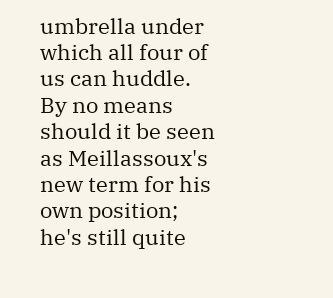umbrella under which all four of us can huddle. By no means should it be seen as Meillassoux's new term for his own position; he's still quite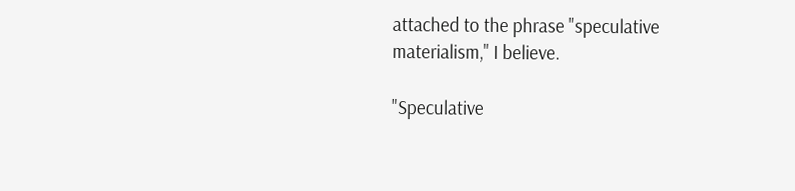attached to the phrase "speculative materialism," I believe.

"Speculative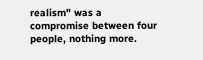realism" was a compromise between four people, nothing more.